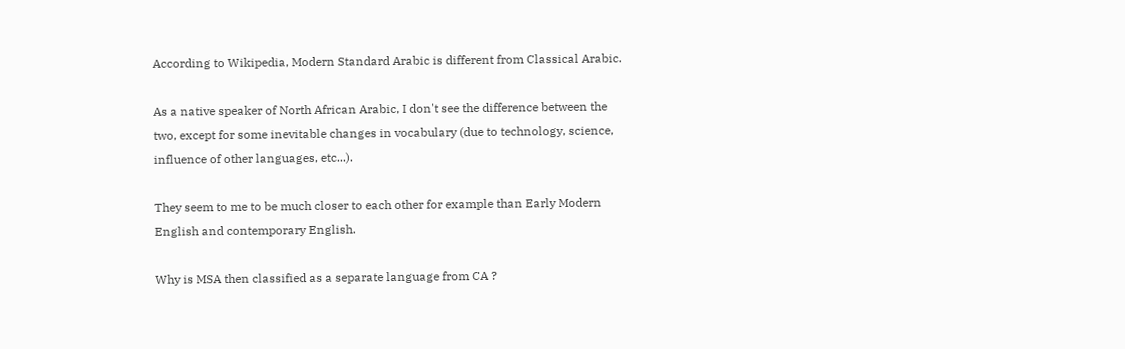According to Wikipedia, Modern Standard Arabic is different from Classical Arabic.

As a native speaker of North African Arabic, I don't see the difference between the two, except for some inevitable changes in vocabulary (due to technology, science, influence of other languages, etc...).

They seem to me to be much closer to each other for example than Early Modern English and contemporary English.

Why is MSA then classified as a separate language from CA ?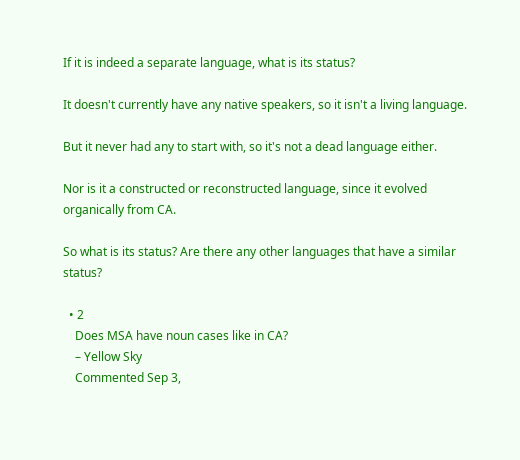If it is indeed a separate language, what is its status?

It doesn't currently have any native speakers, so it isn't a living language.

But it never had any to start with, so it's not a dead language either.

Nor is it a constructed or reconstructed language, since it evolved organically from CA.

So what is its status? Are there any other languages that have a similar status?

  • 2
    Does MSA have noun cases like in CA?
    – Yellow Sky
    Commented Sep 3,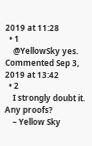2019 at 11:28
  • 1
    @YellowSky yes. Commented Sep 3, 2019 at 13:42
  • 2
    I strongly doubt it. Any proofs?
    – Yellow Sky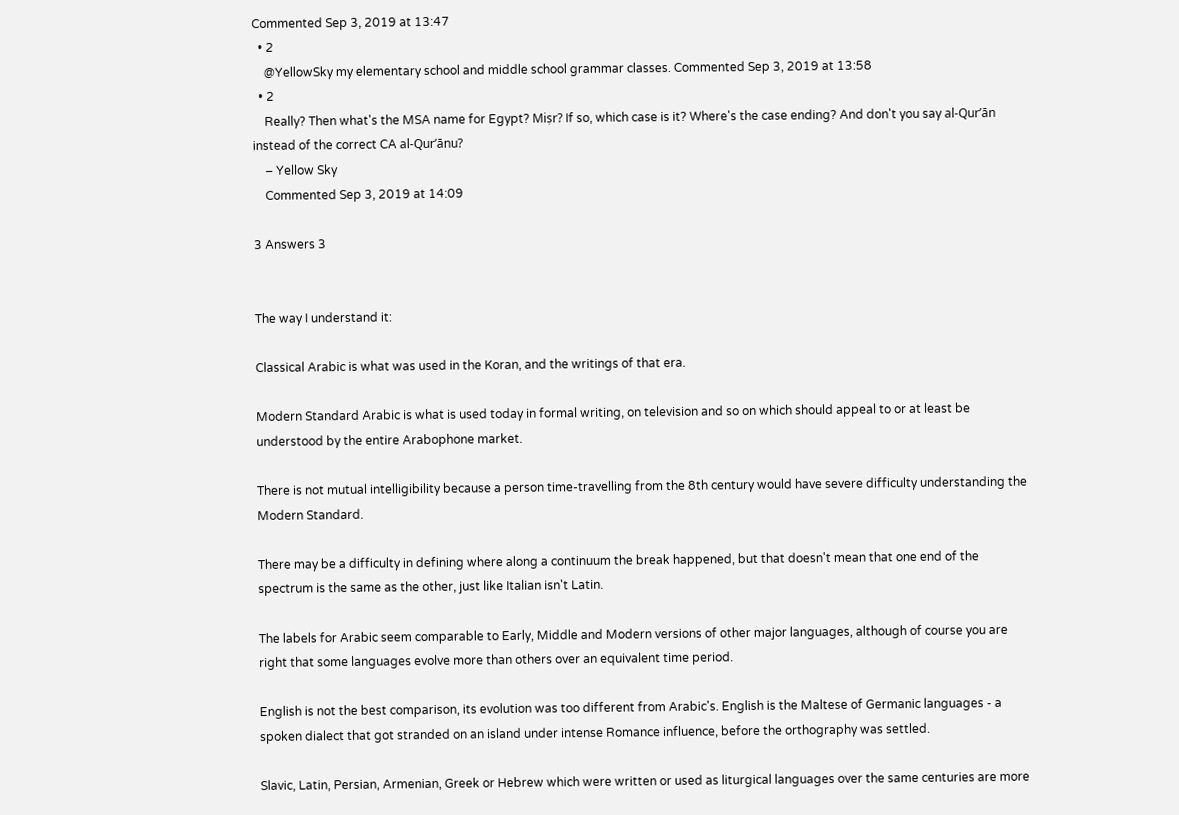Commented Sep 3, 2019 at 13:47
  • 2
    @YellowSky my elementary school and middle school grammar classes. Commented Sep 3, 2019 at 13:58
  • 2
    Really? Then what's the MSA name for Egypt? Miṣr? If so, which case is it? Where's the case ending? And don't you say al-Qurʼān instead of the correct CA al-Qurʼānu?
    – Yellow Sky
    Commented Sep 3, 2019 at 14:09

3 Answers 3


The way I understand it:

Classical Arabic is what was used in the Koran, and the writings of that era.

Modern Standard Arabic is what is used today in formal writing, on television and so on which should appeal to or at least be understood by the entire Arabophone market.

There is not mutual intelligibility because a person time-travelling from the 8th century would have severe difficulty understanding the Modern Standard.

There may be a difficulty in defining where along a continuum the break happened, but that doesn't mean that one end of the spectrum is the same as the other, just like Italian isn't Latin.

The labels for Arabic seem comparable to Early, Middle and Modern versions of other major languages, although of course you are right that some languages evolve more than others over an equivalent time period.

English is not the best comparison, its evolution was too different from Arabic's. English is the Maltese of Germanic languages - a spoken dialect that got stranded on an island under intense Romance influence, before the orthography was settled.

Slavic, Latin, Persian, Armenian, Greek or Hebrew which were written or used as liturgical languages over the same centuries are more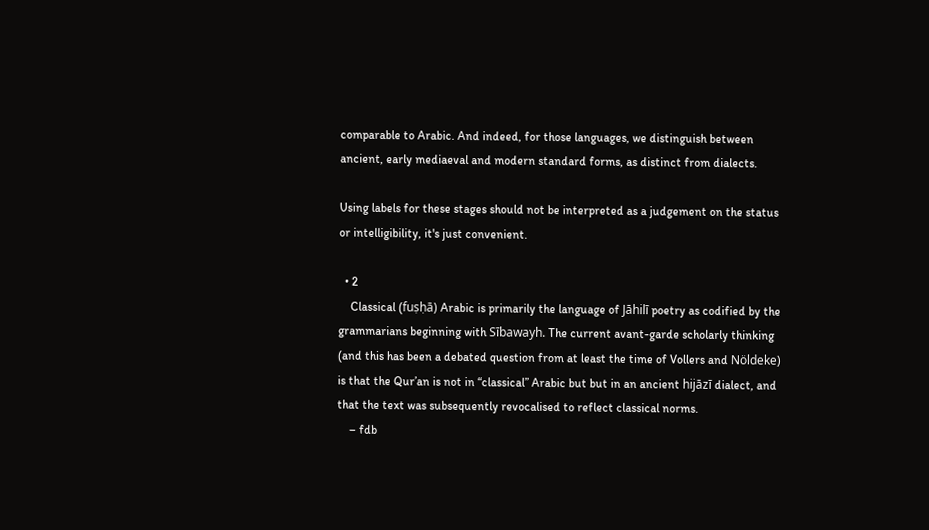comparable to Arabic. And indeed, for those languages, we distinguish between ancient, early mediaeval and modern standard forms, as distinct from dialects.

Using labels for these stages should not be interpreted as a judgement on the status or intelligibility, it's just convenient.

  • 2
    Classical (fuṣḥā) Arabic is primarily the language of Jāhilī poetry as codified by the grammarians beginning with Sībawayh. The current avant-garde scholarly thinking (and this has been a debated question from at least the time of Vollers and Nöldeke) is that the Qur’an is not in “classical” Arabic but but in an ancient hijāzī dialect, and that the text was subsequently revocalised to reflect classical norms.
    – fdb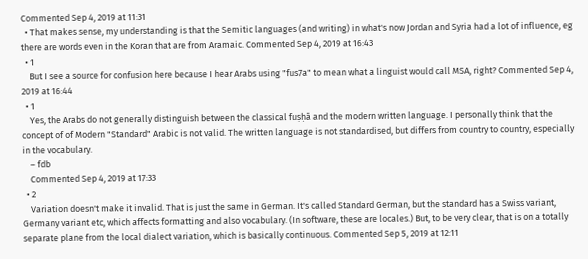Commented Sep 4, 2019 at 11:31
  • That makes sense, my understanding is that the Semitic languages (and writing) in what's now Jordan and Syria had a lot of influence, eg there are words even in the Koran that are from Aramaic. Commented Sep 4, 2019 at 16:43
  • 1
    But I see a source for confusion here because I hear Arabs using "fus7a" to mean what a linguist would call MSA, right? Commented Sep 4, 2019 at 16:44
  • 1
    Yes, the Arabs do not generally distinguish between the classical fuṣḥā and the modern written language. I personally think that the concept of of Modern "Standard" Arabic is not valid. The written language is not standardised, but differs from country to country, especially in the vocabulary.
    – fdb
    Commented Sep 4, 2019 at 17:33
  • 2
    Variation doesn't make it invalid. That is just the same in German. It's called Standard German, but the standard has a Swiss variant, Germany variant etc, which affects formatting and also vocabulary. (In software, these are locales.) But, to be very clear, that is on a totally separate plane from the local dialect variation, which is basically continuous. Commented Sep 5, 2019 at 12:11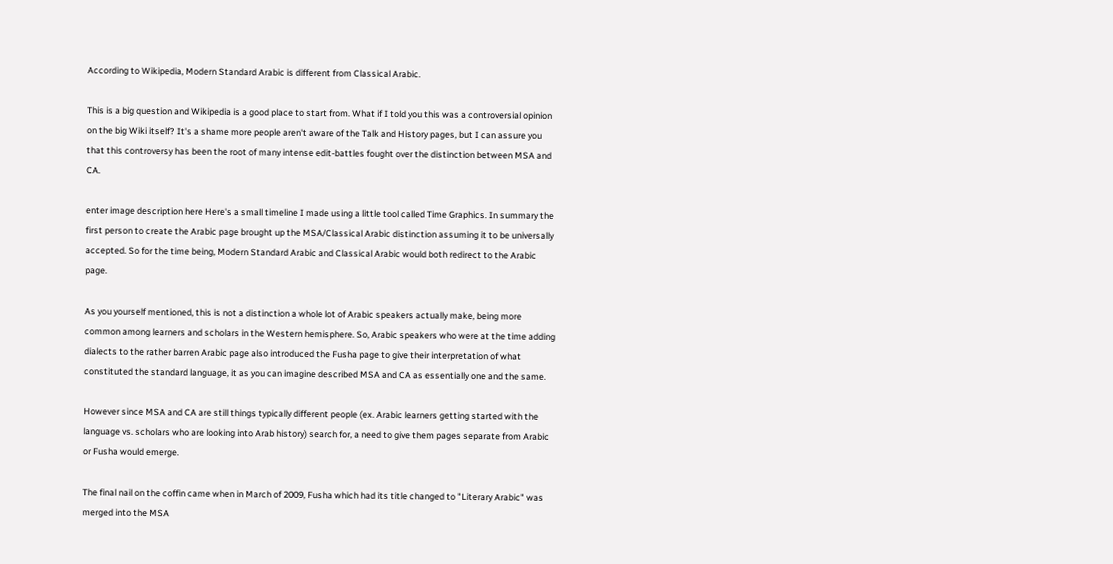According to Wikipedia, Modern Standard Arabic is different from Classical Arabic.

This is a big question and Wikipedia is a good place to start from. What if I told you this was a controversial opinion on the big Wiki itself? It's a shame more people aren't aware of the Talk and History pages, but I can assure you that this controversy has been the root of many intense edit-battles fought over the distinction between MSA and CA.

enter image description here Here's a small timeline I made using a little tool called Time Graphics. In summary the first person to create the Arabic page brought up the MSA/Classical Arabic distinction assuming it to be universally accepted. So for the time being, Modern Standard Arabic and Classical Arabic would both redirect to the Arabic page.

As you yourself mentioned, this is not a distinction a whole lot of Arabic speakers actually make, being more common among learners and scholars in the Western hemisphere. So, Arabic speakers who were at the time adding dialects to the rather barren Arabic page also introduced the Fusha page to give their interpretation of what constituted the standard language, it as you can imagine described MSA and CA as essentially one and the same.

However since MSA and CA are still things typically different people (ex. Arabic learners getting started with the language vs. scholars who are looking into Arab history) search for, a need to give them pages separate from Arabic or Fusha would emerge.

The final nail on the coffin came when in March of 2009, Fusha which had its title changed to "Literary Arabic" was merged into the MSA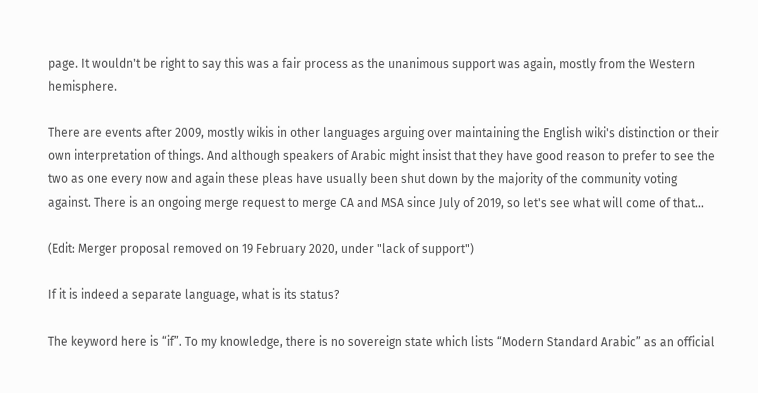page. It wouldn't be right to say this was a fair process as the unanimous support was again, mostly from the Western hemisphere.

There are events after 2009, mostly wikis in other languages arguing over maintaining the English wiki's distinction or their own interpretation of things. And although speakers of Arabic might insist that they have good reason to prefer to see the two as one every now and again these pleas have usually been shut down by the majority of the community voting against. There is an ongoing merge request to merge CA and MSA since July of 2019, so let's see what will come of that...

(Edit: Merger proposal removed on 19 February 2020, under "lack of support")

If it is indeed a separate language, what is its status?

The keyword here is “if”. To my knowledge, there is no sovereign state which lists “Modern Standard Arabic” as an official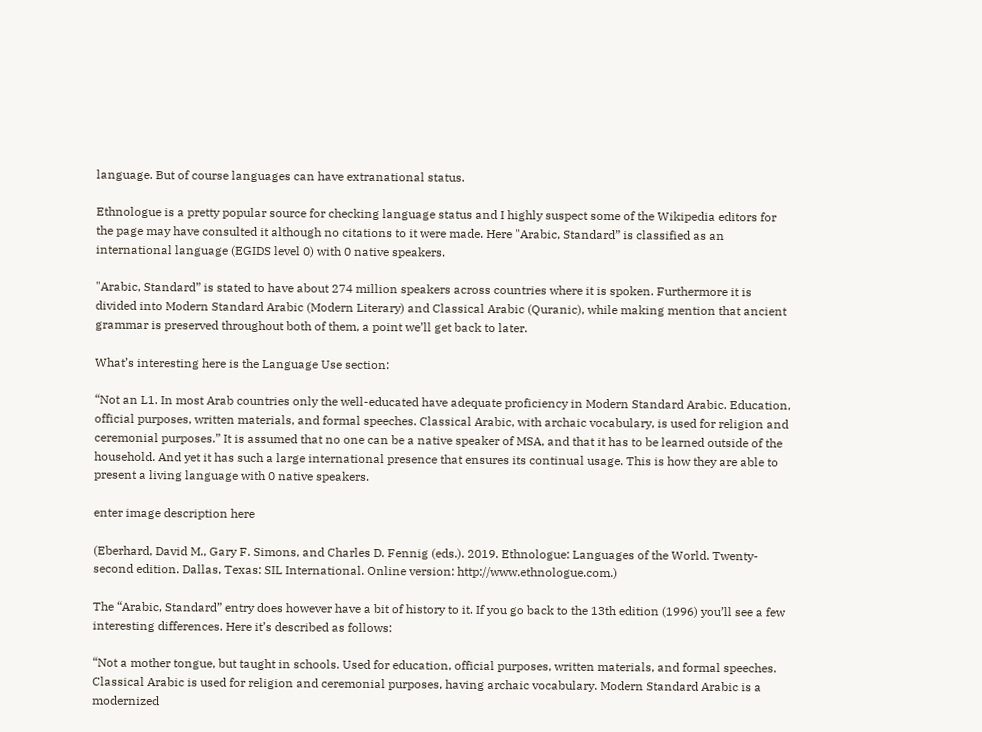language. But of course languages can have extranational status.

Ethnologue is a pretty popular source for checking language status and I highly suspect some of the Wikipedia editors for the page may have consulted it although no citations to it were made. Here "Arabic, Standard” is classified as an international language (EGIDS level 0) with 0 native speakers.

"Arabic, Standard” is stated to have about 274 million speakers across countries where it is spoken. Furthermore it is divided into Modern Standard Arabic (Modern Literary) and Classical Arabic (Quranic), while making mention that ancient grammar is preserved throughout both of them, a point we’ll get back to later.

What’s interesting here is the Language Use section:

“Not an L1. In most Arab countries only the well-educated have adequate proficiency in Modern Standard Arabic. Education, official purposes, written materials, and formal speeches. Classical Arabic, with archaic vocabulary, is used for religion and ceremonial purposes.” It is assumed that no one can be a native speaker of MSA, and that it has to be learned outside of the household. And yet it has such a large international presence that ensures its continual usage. This is how they are able to present a living language with 0 native speakers.

enter image description here

(Eberhard, David M., Gary F. Simons, and Charles D. Fennig (eds.). 2019. Ethnologue: Languages of the World. Twenty-second edition. Dallas, Texas: SIL International. Online version: http://www.ethnologue.com.)

The “Arabic, Standard” entry does however have a bit of history to it. If you go back to the 13th edition (1996) you’ll see a few interesting differences. Here it’s described as follows:

“Not a mother tongue, but taught in schools. Used for education, official purposes, written materials, and formal speeches. Classical Arabic is used for religion and ceremonial purposes, having archaic vocabulary. Modern Standard Arabic is a modernized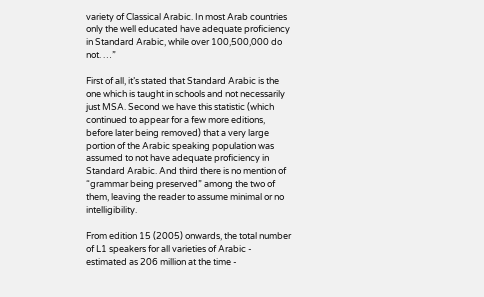variety of Classical Arabic. In most Arab countries only the well educated have adequate proficiency in Standard Arabic, while over 100,500,000 do not. …”

First of all, it’s stated that Standard Arabic is the one which is taught in schools and not necessarily just MSA. Second we have this statistic (which continued to appear for a few more editions, before later being removed) that a very large portion of the Arabic speaking population was assumed to not have adequate proficiency in Standard Arabic. And third there is no mention of “grammar being preserved” among the two of them, leaving the reader to assume minimal or no intelligibility.

From edition 15 (2005) onwards, the total number of L1 speakers for all varieties of Arabic - estimated as 206 million at the time -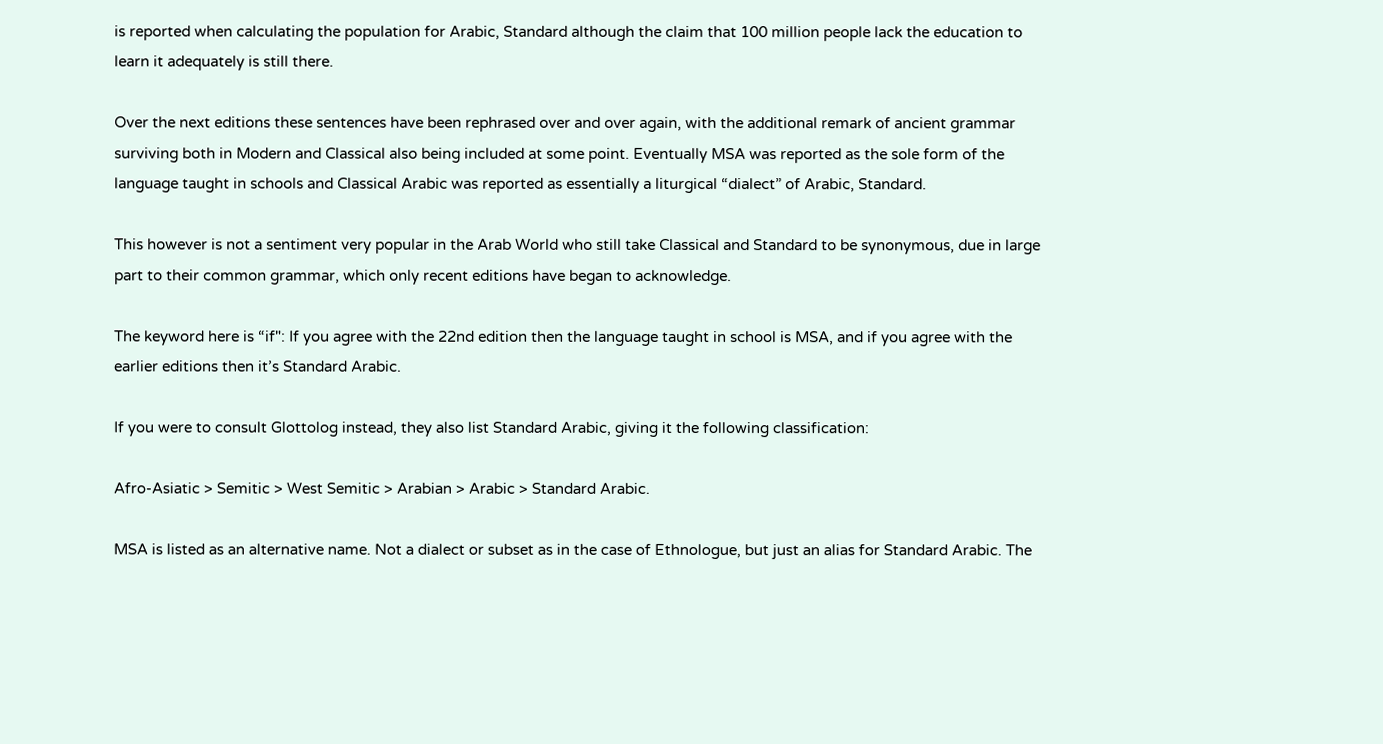is reported when calculating the population for Arabic, Standard although the claim that 100 million people lack the education to learn it adequately is still there.

Over the next editions these sentences have been rephrased over and over again, with the additional remark of ancient grammar surviving both in Modern and Classical also being included at some point. Eventually MSA was reported as the sole form of the language taught in schools and Classical Arabic was reported as essentially a liturgical “dialect” of Arabic, Standard.

This however is not a sentiment very popular in the Arab World who still take Classical and Standard to be synonymous, due in large part to their common grammar, which only recent editions have began to acknowledge.

The keyword here is “if": If you agree with the 22nd edition then the language taught in school is MSA, and if you agree with the earlier editions then it’s Standard Arabic.

If you were to consult Glottolog instead, they also list Standard Arabic, giving it the following classification:

Afro-Asiatic > Semitic > West Semitic > Arabian > Arabic > Standard Arabic.

MSA is listed as an alternative name. Not a dialect or subset as in the case of Ethnologue, but just an alias for Standard Arabic. The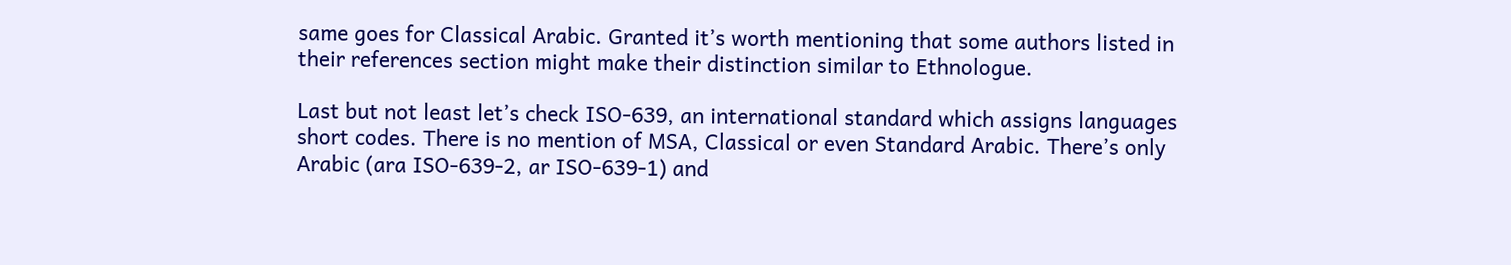same goes for Classical Arabic. Granted it’s worth mentioning that some authors listed in their references section might make their distinction similar to Ethnologue.

Last but not least let’s check ISO-639, an international standard which assigns languages short codes. There is no mention of MSA, Classical or even Standard Arabic. There’s only Arabic (ara ISO-639-2, ar ISO-639-1) and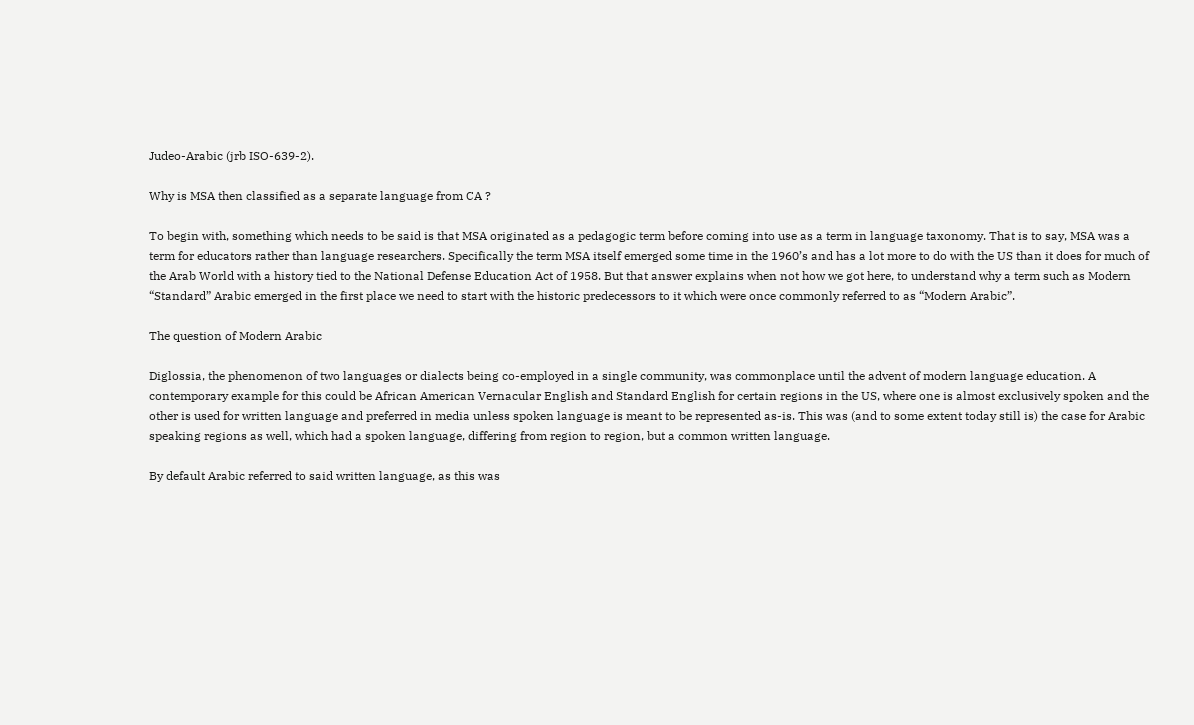Judeo-Arabic (jrb ISO-639-2).

Why is MSA then classified as a separate language from CA ?

To begin with, something which needs to be said is that MSA originated as a pedagogic term before coming into use as a term in language taxonomy. That is to say, MSA was a term for educators rather than language researchers. Specifically the term MSA itself emerged some time in the 1960’s and has a lot more to do with the US than it does for much of the Arab World with a history tied to the National Defense Education Act of 1958. But that answer explains when not how we got here, to understand why a term such as Modern “Standard” Arabic emerged in the first place we need to start with the historic predecessors to it which were once commonly referred to as “Modern Arabic”.

The question of Modern Arabic

Diglossia, the phenomenon of two languages or dialects being co-employed in a single community, was commonplace until the advent of modern language education. A contemporary example for this could be African American Vernacular English and Standard English for certain regions in the US, where one is almost exclusively spoken and the other is used for written language and preferred in media unless spoken language is meant to be represented as-is. This was (and to some extent today still is) the case for Arabic speaking regions as well, which had a spoken language, differing from region to region, but a common written language.

By default Arabic referred to said written language, as this was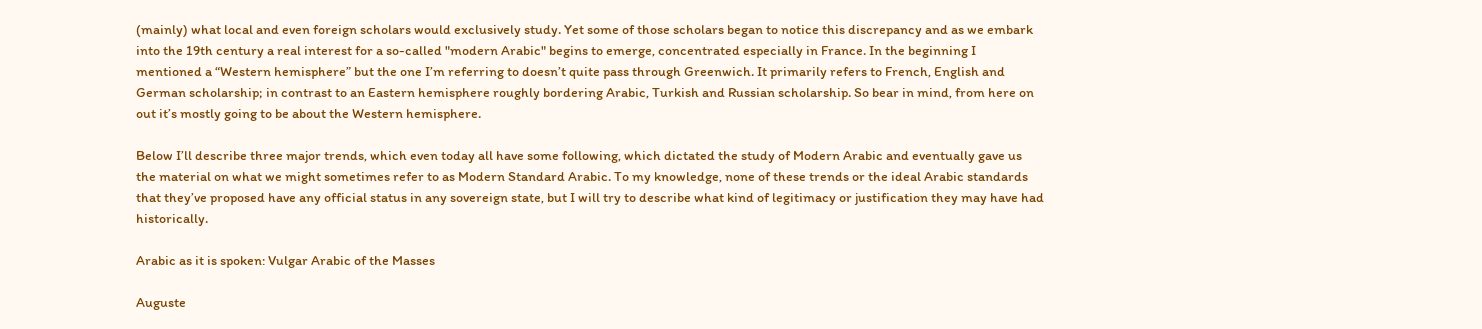(mainly) what local and even foreign scholars would exclusively study. Yet some of those scholars began to notice this discrepancy and as we embark into the 19th century a real interest for a so-called "modern Arabic" begins to emerge, concentrated especially in France. In the beginning I mentioned a “Western hemisphere” but the one I’m referring to doesn’t quite pass through Greenwich. It primarily refers to French, English and German scholarship; in contrast to an Eastern hemisphere roughly bordering Arabic, Turkish and Russian scholarship. So bear in mind, from here on out it’s mostly going to be about the Western hemisphere.

Below I’ll describe three major trends, which even today all have some following, which dictated the study of Modern Arabic and eventually gave us the material on what we might sometimes refer to as Modern Standard Arabic. To my knowledge, none of these trends or the ideal Arabic standards that they’ve proposed have any official status in any sovereign state, but I will try to describe what kind of legitimacy or justification they may have had historically.

Arabic as it is spoken: Vulgar Arabic of the Masses

Auguste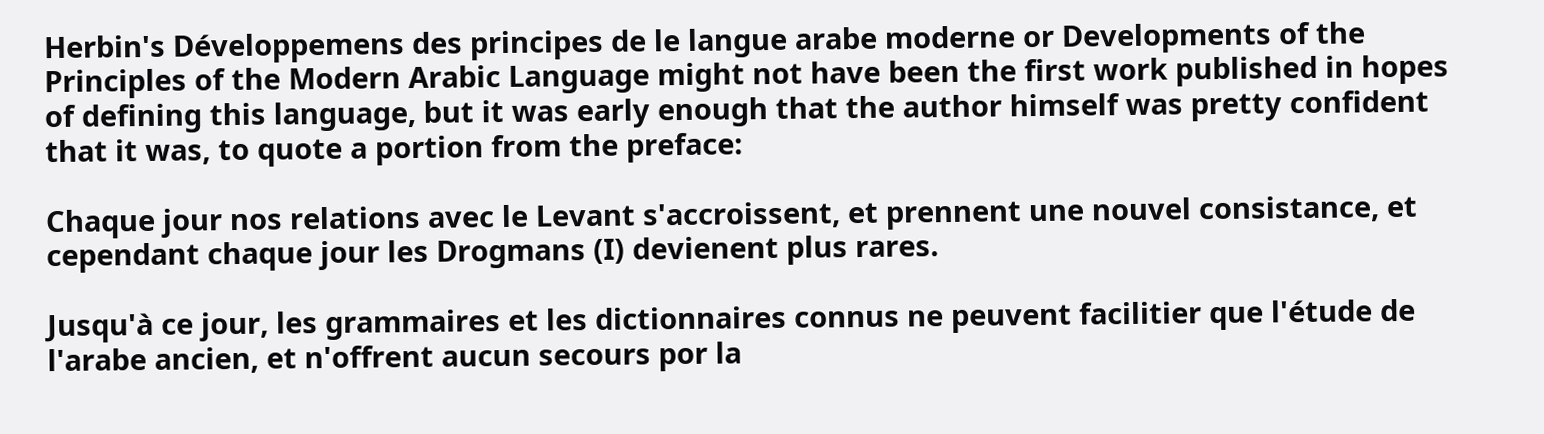Herbin's Développemens des principes de le langue arabe moderne or Developments of the Principles of the Modern Arabic Language might not have been the first work published in hopes of defining this language, but it was early enough that the author himself was pretty confident that it was, to quote a portion from the preface:

Chaque jour nos relations avec le Levant s'accroissent, et prennent une nouvel consistance, et cependant chaque jour les Drogmans (I) devienent plus rares.

Jusqu'à ce jour, les grammaires et les dictionnaires connus ne peuvent facilitier que l'étude de l'arabe ancien, et n'offrent aucun secours por la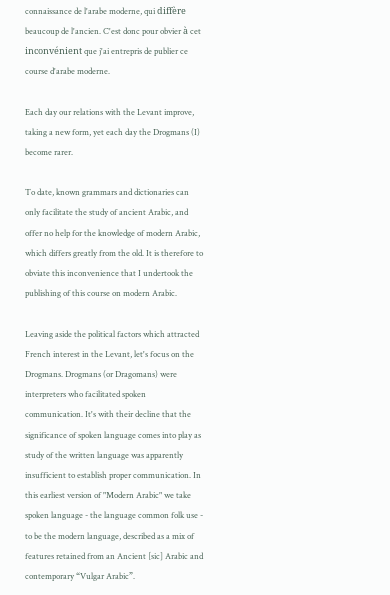connaissance de l'arabe moderne, qui diffère beaucoup de l'ancien. C'est donc pour obvier à cet inconvénient que j'ai entrepris de publier ce course d'arabe moderne.

Each day our relations with the Levant improve, taking a new form, yet each day the Drogmans (I) become rarer.

To date, known grammars and dictionaries can only facilitate the study of ancient Arabic, and offer no help for the knowledge of modern Arabic, which differs greatly from the old. It is therefore to obviate this inconvenience that I undertook the publishing of this course on modern Arabic.

Leaving aside the political factors which attracted French interest in the Levant, let's focus on the Drogmans. Drogmans (or Dragomans) were interpreters who facilitated spoken communication. It's with their decline that the significance of spoken language comes into play as study of the written language was apparently insufficient to establish proper communication. In this earliest version of "Modern Arabic" we take spoken language - the language common folk use - to be the modern language, described as a mix of features retained from an Ancient [sic] Arabic and contemporary “Vulgar Arabic”.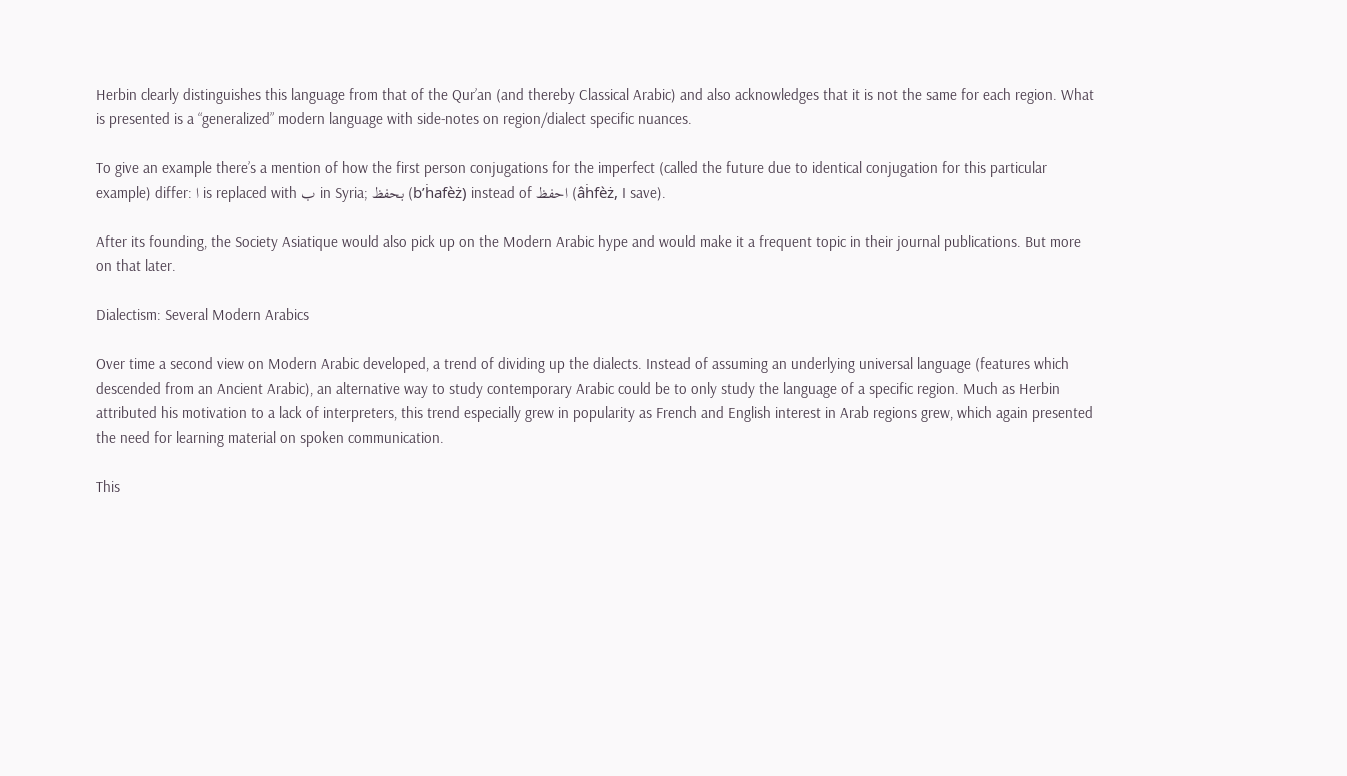Herbin clearly distinguishes this language from that of the Qur’an (and thereby Classical Arabic) and also acknowledges that it is not the same for each region. What is presented is a “generalized” modern language with side-notes on region/dialect specific nuances.

To give an example there’s a mention of how the first person conjugations for the imperfect (called the future due to identical conjugation for this particular example) differ: ا is replaced with ب in Syria; بحفظ (b’ḣafèż) instead of احفظ (âḣfèż, I save).

After its founding, the Society Asiatique would also pick up on the Modern Arabic hype and would make it a frequent topic in their journal publications. But more on that later.

Dialectism: Several Modern Arabics

Over time a second view on Modern Arabic developed, a trend of dividing up the dialects. Instead of assuming an underlying universal language (features which descended from an Ancient Arabic), an alternative way to study contemporary Arabic could be to only study the language of a specific region. Much as Herbin attributed his motivation to a lack of interpreters, this trend especially grew in popularity as French and English interest in Arab regions grew, which again presented the need for learning material on spoken communication.

This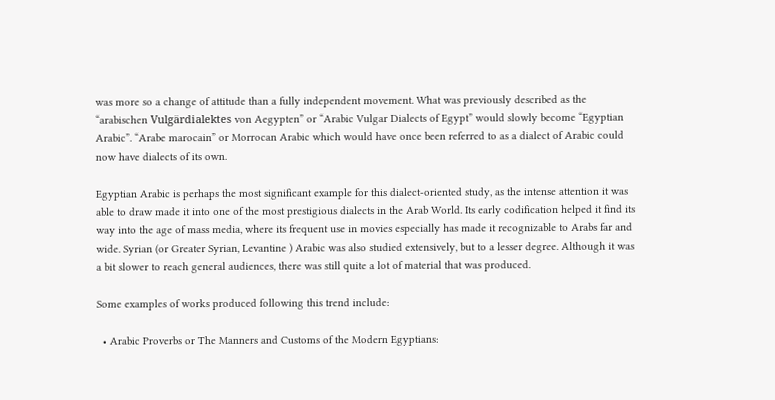was more so a change of attitude than a fully independent movement. What was previously described as the “arabischen Vulgärdialektes von Aegypten” or “Arabic Vulgar Dialects of Egypt” would slowly become “Egyptian Arabic”. “Arabe marocain” or Morrocan Arabic which would have once been referred to as a dialect of Arabic could now have dialects of its own.

Egyptian Arabic is perhaps the most significant example for this dialect-oriented study, as the intense attention it was able to draw made it into one of the most prestigious dialects in the Arab World. Its early codification helped it find its way into the age of mass media, where its frequent use in movies especially has made it recognizable to Arabs far and wide. Syrian (or Greater Syrian, Levantine ) Arabic was also studied extensively, but to a lesser degree. Although it was a bit slower to reach general audiences, there was still quite a lot of material that was produced.

Some examples of works produced following this trend include:

  • Arabic Proverbs or The Manners and Customs of the Modern Egyptians: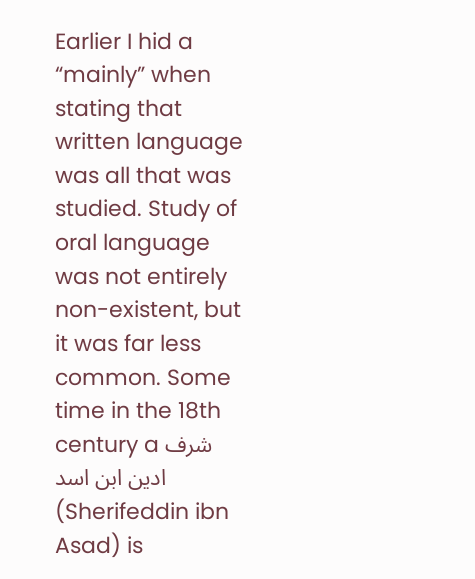Earlier I hid a “mainly” when stating that written language was all that was studied. Study of oral language was not entirely non-existent, but it was far less common. Some time in the 18th century a شرف ادين ابن اسد (Sherifeddin ibn Asad) is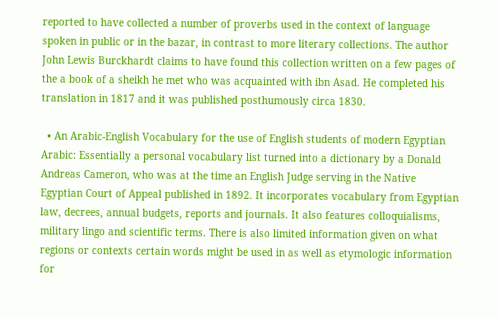reported to have collected a number of proverbs used in the context of language spoken in public or in the bazar, in contrast to more literary collections. The author John Lewis Burckhardt claims to have found this collection written on a few pages of the a book of a sheikh he met who was acquainted with ibn Asad. He completed his translation in 1817 and it was published posthumously circa 1830.

  • An Arabic-English Vocabulary for the use of English students of modern Egyptian Arabic: Essentially a personal vocabulary list turned into a dictionary by a Donald Andreas Cameron, who was at the time an English Judge serving in the Native Egyptian Court of Appeal published in 1892. It incorporates vocabulary from Egyptian law, decrees, annual budgets, reports and journals. It also features colloquialisms, military lingo and scientific terms. There is also limited information given on what regions or contexts certain words might be used in as well as etymologic information for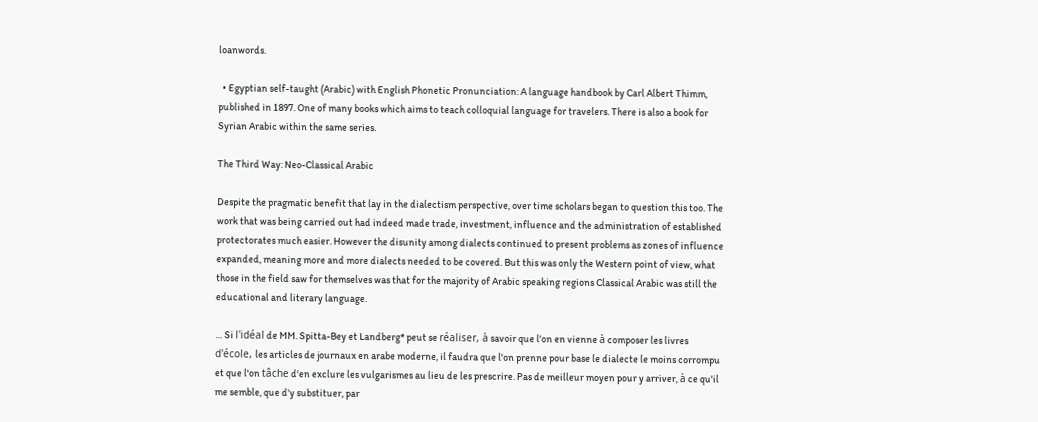loanwords.

  • Egyptian self-taught (Arabic) with English Phonetic Pronunciation: A language handbook by Carl Albert Thimm, published in 1897. One of many books which aims to teach colloquial language for travelers. There is also a book for Syrian Arabic within the same series.

The Third Way: Neo-Classical Arabic

Despite the pragmatic benefit that lay in the dialectism perspective, over time scholars began to question this too. The work that was being carried out had indeed made trade, investment, influence and the administration of established protectorates much easier. However the disunity among dialects continued to present problems as zones of influence expanded, meaning more and more dialects needed to be covered. But this was only the Western point of view, what those in the field saw for themselves was that for the majority of Arabic speaking regions Classical Arabic was still the educational and literary language.

… Si l'idéal de MM. Spitta-Bey et Landberg* peut se réaliser, à savoir que l'on en vienne à composer les livres d'école, les articles de journaux en arabe moderne, il faudra que l'on prenne pour base le dialecte le moins corrompu et que l'on tâche d'en exclure les vulgarismes au lieu de les prescrire. Pas de meilleur moyen pour y arriver, à ce qu'il me semble, que d'y substituer, par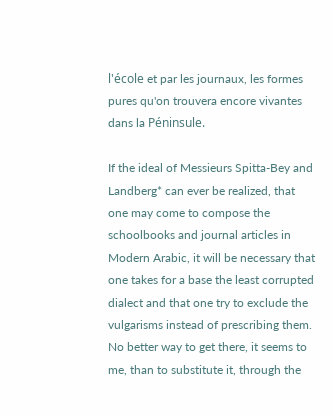l'école et par les journaux, les formes pures qu'on trouvera encore vivantes dans la Péninsule.

If the ideal of Messieurs Spitta-Bey and Landberg* can ever be realized, that one may come to compose the schoolbooks and journal articles in Modern Arabic, it will be necessary that one takes for a base the least corrupted dialect and that one try to exclude the vulgarisms instead of prescribing them. No better way to get there, it seems to me, than to substitute it, through the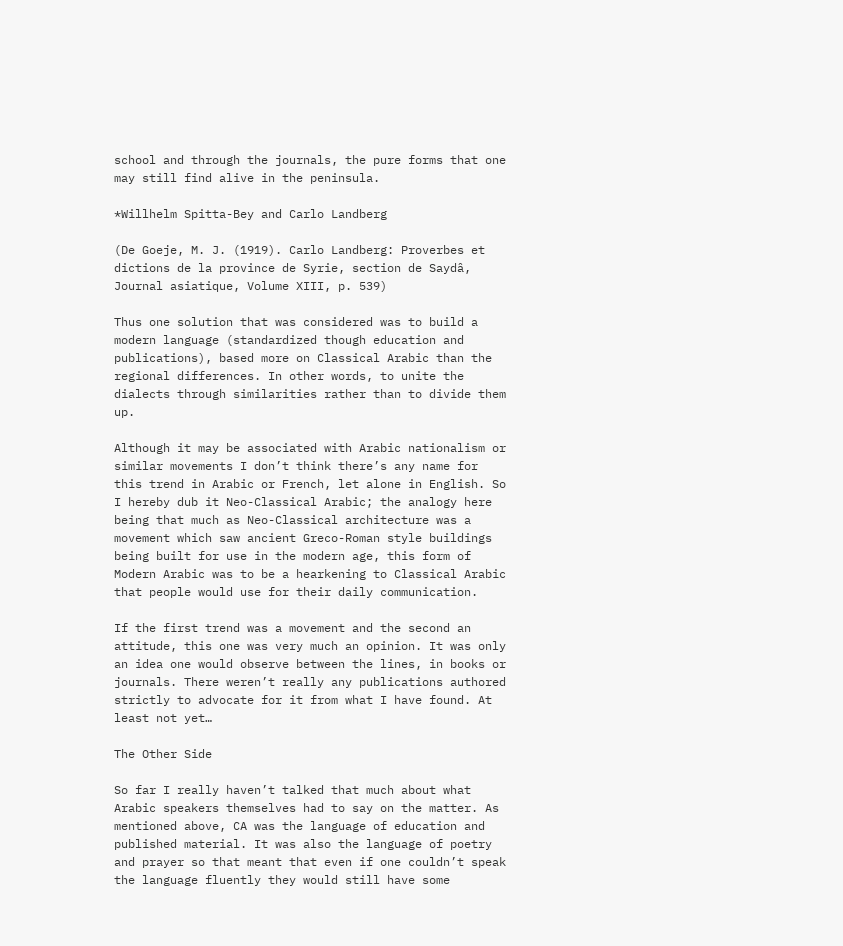school and through the journals, the pure forms that one may still find alive in the peninsula.

*Willhelm Spitta-Bey and Carlo Landberg

(De Goeje, M. J. (1919). Carlo Landberg: Proverbes et dictions de la province de Syrie, section de Saydâ, Journal asiatique, Volume XIII, p. 539)

Thus one solution that was considered was to build a modern language (standardized though education and publications), based more on Classical Arabic than the regional differences. In other words, to unite the dialects through similarities rather than to divide them up.

Although it may be associated with Arabic nationalism or similar movements I don’t think there’s any name for this trend in Arabic or French, let alone in English. So I hereby dub it Neo-Classical Arabic; the analogy here being that much as Neo-Classical architecture was a movement which saw ancient Greco-Roman style buildings being built for use in the modern age, this form of Modern Arabic was to be a hearkening to Classical Arabic that people would use for their daily communication.

If the first trend was a movement and the second an attitude, this one was very much an opinion. It was only an idea one would observe between the lines, in books or journals. There weren’t really any publications authored strictly to advocate for it from what I have found. At least not yet…

The Other Side

So far I really haven’t talked that much about what Arabic speakers themselves had to say on the matter. As mentioned above, CA was the language of education and published material. It was also the language of poetry and prayer so that meant that even if one couldn’t speak the language fluently they would still have some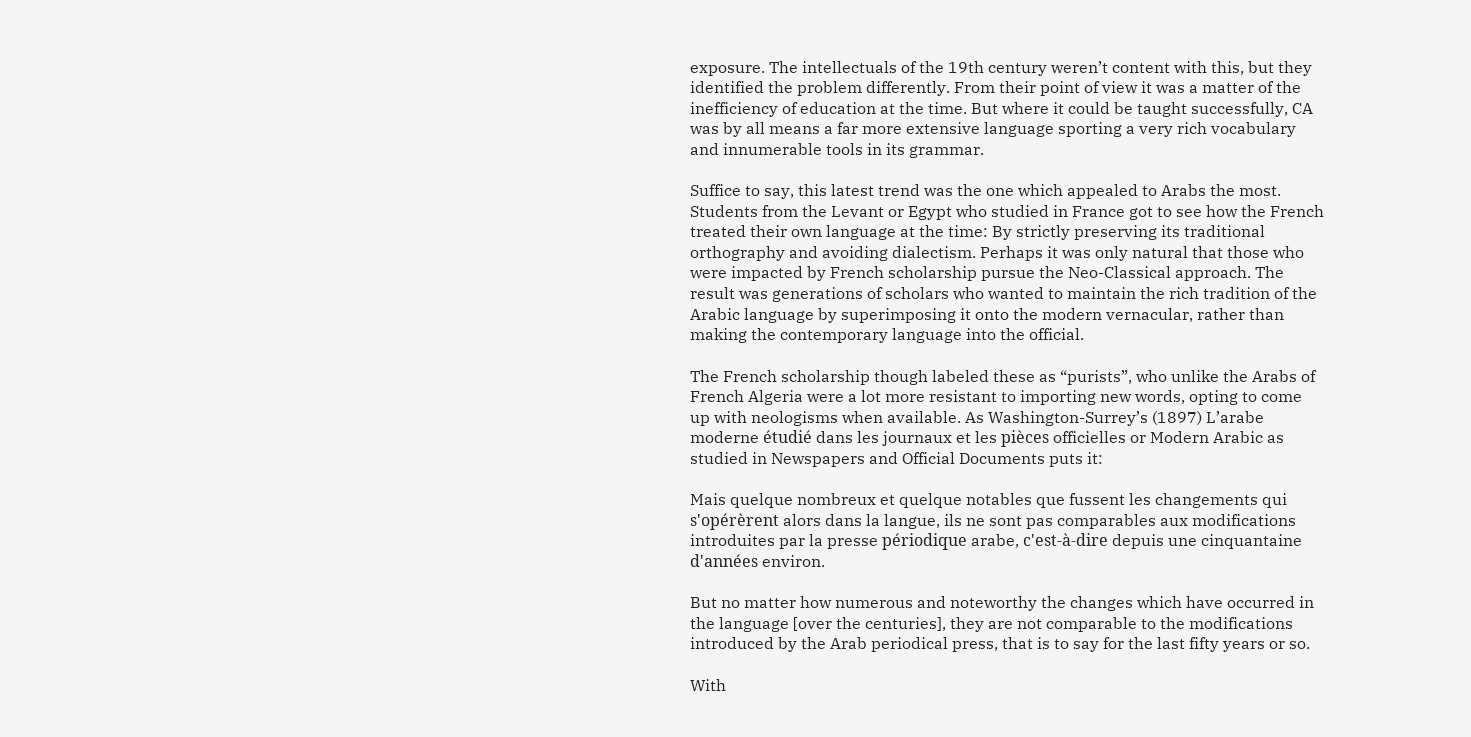exposure. The intellectuals of the 19th century weren’t content with this, but they identified the problem differently. From their point of view it was a matter of the inefficiency of education at the time. But where it could be taught successfully, CA was by all means a far more extensive language sporting a very rich vocabulary and innumerable tools in its grammar.

Suffice to say, this latest trend was the one which appealed to Arabs the most. Students from the Levant or Egypt who studied in France got to see how the French treated their own language at the time: By strictly preserving its traditional orthography and avoiding dialectism. Perhaps it was only natural that those who were impacted by French scholarship pursue the Neo-Classical approach. The result was generations of scholars who wanted to maintain the rich tradition of the Arabic language by superimposing it onto the modern vernacular, rather than making the contemporary language into the official.

The French scholarship though labeled these as “purists”, who unlike the Arabs of French Algeria were a lot more resistant to importing new words, opting to come up with neologisms when available. As Washington-Surrey’s (1897) L’arabe moderne étudié dans les journaux et les pièces officielles or Modern Arabic as studied in Newspapers and Official Documents puts it:

Mais quelque nombreux et quelque notables que fussent les changements qui s'opérèrent alors dans la langue, ils ne sont pas comparables aux modifications introduites par la presse périodique arabe, c'est-à-dire depuis une cinquantaine d'années environ.

But no matter how numerous and noteworthy the changes which have occurred in the language [over the centuries], they are not comparable to the modifications introduced by the Arab periodical press, that is to say for the last fifty years or so.

With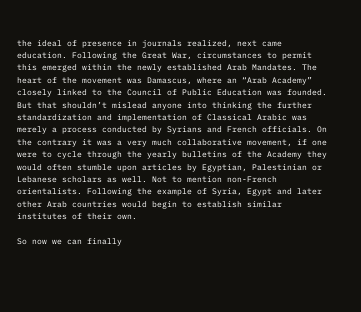the ideal of presence in journals realized, next came education. Following the Great War, circumstances to permit this emerged within the newly established Arab Mandates. The heart of the movement was Damascus, where an “Arab Academy” closely linked to the Council of Public Education was founded. But that shouldn’t mislead anyone into thinking the further standardization and implementation of Classical Arabic was merely a process conducted by Syrians and French officials. On the contrary it was a very much collaborative movement, if one were to cycle through the yearly bulletins of the Academy they would often stumble upon articles by Egyptian, Palestinian or Lebanese scholars as well. Not to mention non-French orientalists. Following the example of Syria, Egypt and later other Arab countries would begin to establish similar institutes of their own.

So now we can finally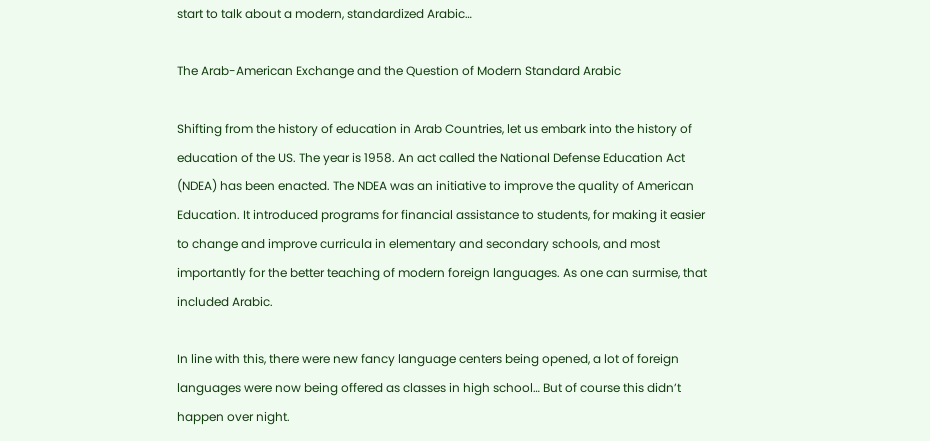start to talk about a modern, standardized Arabic…

The Arab-American Exchange and the Question of Modern Standard Arabic

Shifting from the history of education in Arab Countries, let us embark into the history of education of the US. The year is 1958. An act called the National Defense Education Act (NDEA) has been enacted. The NDEA was an initiative to improve the quality of American Education. It introduced programs for financial assistance to students, for making it easier to change and improve curricula in elementary and secondary schools, and most importantly for the better teaching of modern foreign languages. As one can surmise, that included Arabic.

In line with this, there were new fancy language centers being opened, a lot of foreign languages were now being offered as classes in high school… But of course this didn’t happen over night.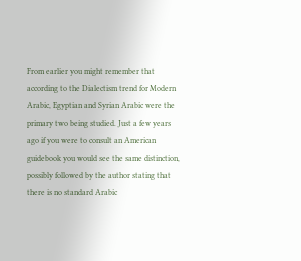From earlier you might remember that according to the Dialectism trend for Modern Arabic, Egyptian and Syrian Arabic were the primary two being studied. Just a few years ago if you were to consult an American guidebook you would see the same distinction, possibly followed by the author stating that there is no standard Arabic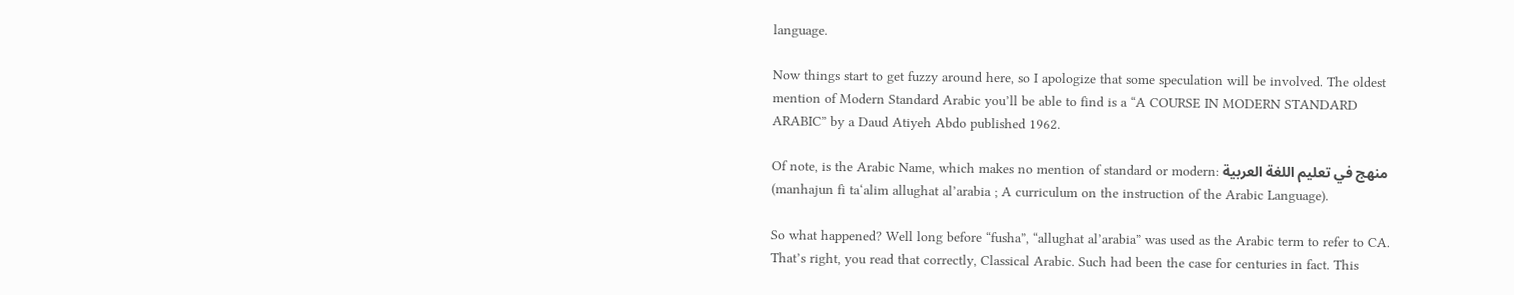language.

Now things start to get fuzzy around here, so I apologize that some speculation will be involved. The oldest mention of Modern Standard Arabic you’ll be able to find is a “A COURSE IN MODERN STANDARD ARABIC” by a Daud Atiyeh Abdo published 1962.

Of note, is the Arabic Name, which makes no mention of standard or modern: منهج في تعليم اللغة العربية (manhajun fi ta‘alim allughat al’arabia ; A curriculum on the instruction of the Arabic Language).

So what happened? Well long before “fusha”, “allughat al’arabia” was used as the Arabic term to refer to CA. That’s right, you read that correctly, Classical Arabic. Such had been the case for centuries in fact. This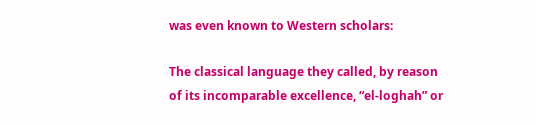was even known to Western scholars:

The classical language they called, by reason of its incomparable excellence, “el-loghah” or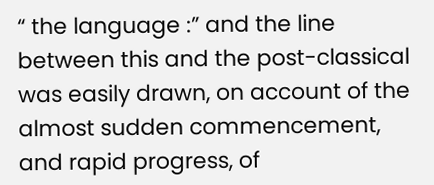“ the language :” and the line between this and the post-classical was easily drawn, on account of the almost sudden commencement, and rapid progress, of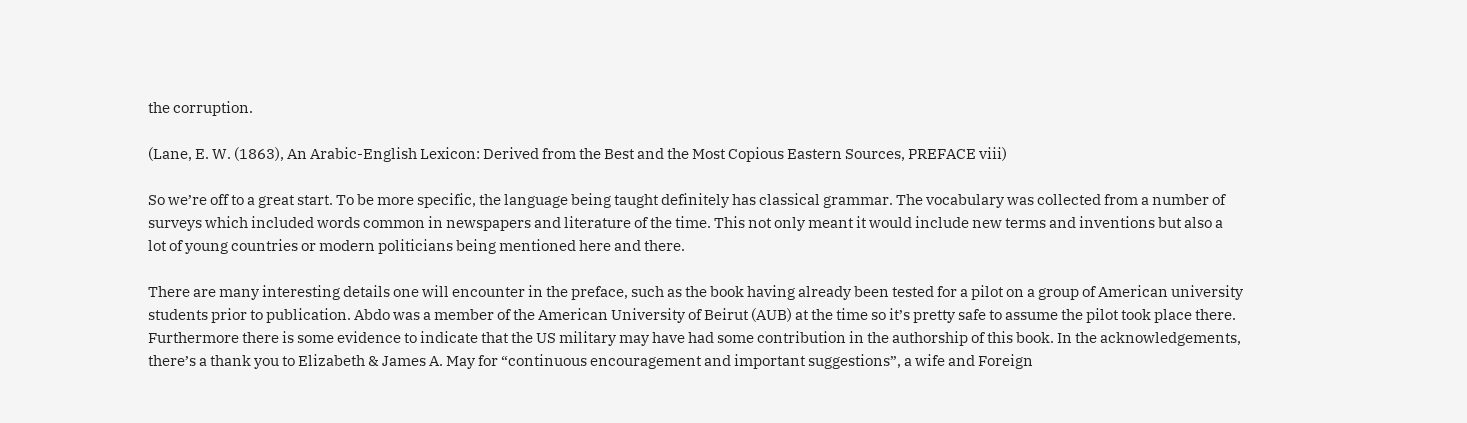the corruption.

(Lane, E. W. (1863), An Arabic-English Lexicon: Derived from the Best and the Most Copious Eastern Sources, PREFACE viii)

So we’re off to a great start. To be more specific, the language being taught definitely has classical grammar. The vocabulary was collected from a number of surveys which included words common in newspapers and literature of the time. This not only meant it would include new terms and inventions but also a lot of young countries or modern politicians being mentioned here and there.

There are many interesting details one will encounter in the preface, such as the book having already been tested for a pilot on a group of American university students prior to publication. Abdo was a member of the American University of Beirut (AUB) at the time so it’s pretty safe to assume the pilot took place there. Furthermore there is some evidence to indicate that the US military may have had some contribution in the authorship of this book. In the acknowledgements, there’s a thank you to Elizabeth & James A. May for “continuous encouragement and important suggestions”, a wife and Foreign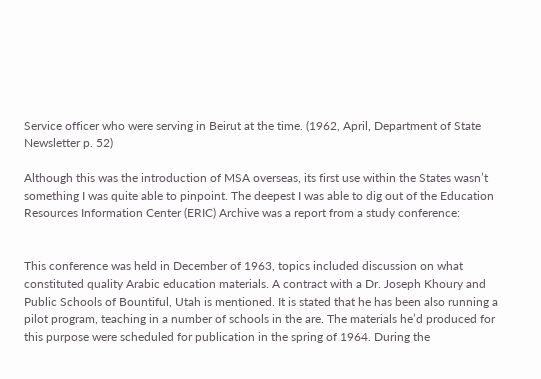Service officer who were serving in Beirut at the time. (1962, April, Department of State Newsletter p. 52)

Although this was the introduction of MSA overseas, its first use within the States wasn’t something I was quite able to pinpoint. The deepest I was able to dig out of the Education Resources Information Center (ERIC) Archive was a report from a study conference:


This conference was held in December of 1963, topics included discussion on what constituted quality Arabic education materials. A contract with a Dr. Joseph Khoury and Public Schools of Bountiful, Utah is mentioned. It is stated that he has been also running a pilot program, teaching in a number of schools in the are. The materials he’d produced for this purpose were scheduled for publication in the spring of 1964. During the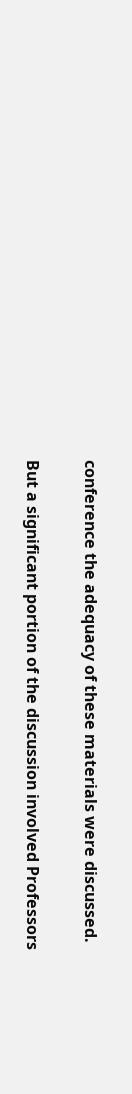conference the adequacy of these materials were discussed.

But a significant portion of the discussion involved Professors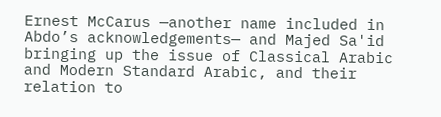Ernest McCarus —another name included in Abdo’s acknowledgements— and Majed Sa'id bringing up the issue of Classical Arabic and Modern Standard Arabic, and their relation to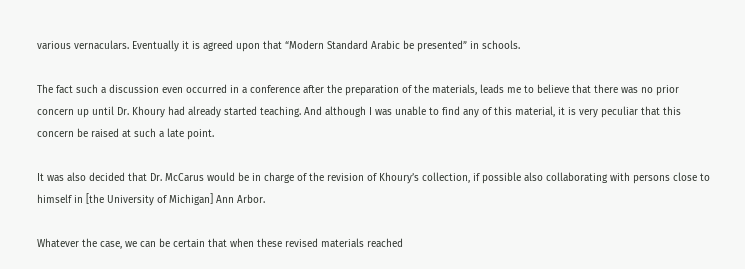various vernaculars. Eventually it is agreed upon that “Modern Standard Arabic be presented” in schools.

The fact such a discussion even occurred in a conference after the preparation of the materials, leads me to believe that there was no prior concern up until Dr. Khoury had already started teaching. And although I was unable to find any of this material, it is very peculiar that this concern be raised at such a late point.

It was also decided that Dr. McCarus would be in charge of the revision of Khoury’s collection, if possible also collaborating with persons close to himself in [the University of Michigan] Ann Arbor.

Whatever the case, we can be certain that when these revised materials reached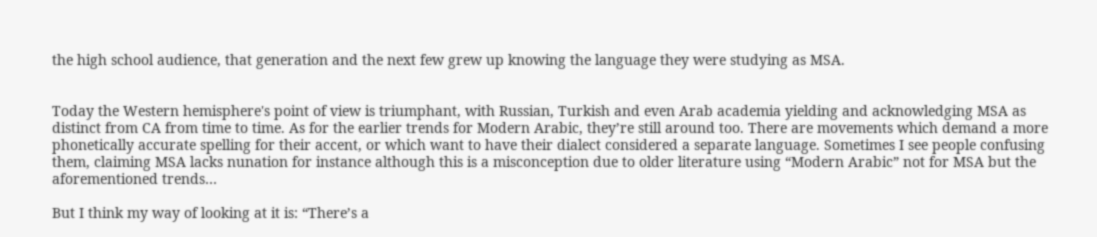the high school audience, that generation and the next few grew up knowing the language they were studying as MSA.


Today the Western hemisphere's point of view is triumphant, with Russian, Turkish and even Arab academia yielding and acknowledging MSA as distinct from CA from time to time. As for the earlier trends for Modern Arabic, they’re still around too. There are movements which demand a more phonetically accurate spelling for their accent, or which want to have their dialect considered a separate language. Sometimes I see people confusing them, claiming MSA lacks nunation for instance although this is a misconception due to older literature using “Modern Arabic” not for MSA but the aforementioned trends…

But I think my way of looking at it is: “There’s a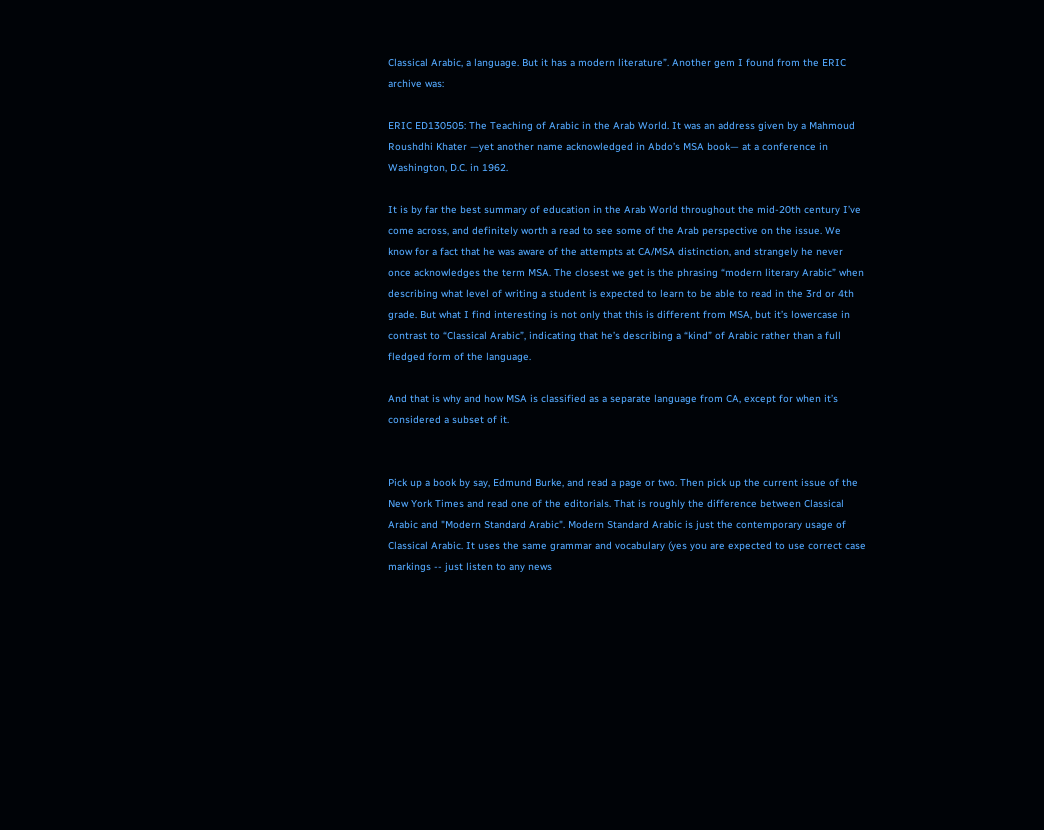Classical Arabic, a language. But it has a modern literature”. Another gem I found from the ERIC archive was:

ERIC ED130505: The Teaching of Arabic in the Arab World. It was an address given by a Mahmoud Roushdhi Khater —yet another name acknowledged in Abdo’s MSA book— at a conference in Washington, D.C. in 1962.

It is by far the best summary of education in the Arab World throughout the mid-20th century I’ve come across, and definitely worth a read to see some of the Arab perspective on the issue. We know for a fact that he was aware of the attempts at CA/MSA distinction, and strangely he never once acknowledges the term MSA. The closest we get is the phrasing “modern literary Arabic” when describing what level of writing a student is expected to learn to be able to read in the 3rd or 4th grade. But what I find interesting is not only that this is different from MSA, but it’s lowercase in contrast to “Classical Arabic”, indicating that he’s describing a “kind” of Arabic rather than a full fledged form of the language.

And that is why and how MSA is classified as a separate language from CA, except for when it’s considered a subset of it.


Pick up a book by say, Edmund Burke, and read a page or two. Then pick up the current issue of the New York Times and read one of the editorials. That is roughly the difference between Classical Arabic and "Modern Standard Arabic". Modern Standard Arabic is just the contemporary usage of Classical Arabic. It uses the same grammar and vocabulary (yes you are expected to use correct case markings -- just listen to any news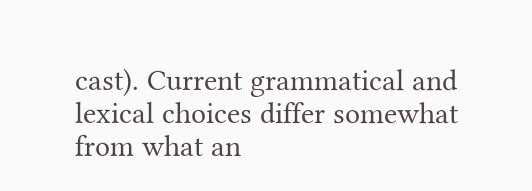cast). Current grammatical and lexical choices differ somewhat from what an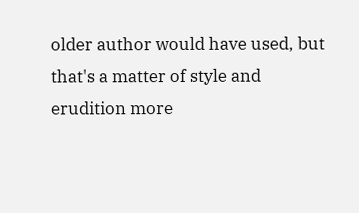older author would have used, but that's a matter of style and erudition more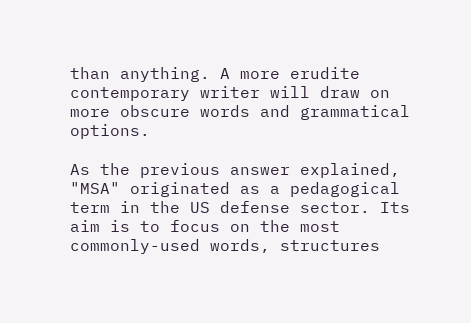than anything. A more erudite contemporary writer will draw on more obscure words and grammatical options.

As the previous answer explained, "MSA" originated as a pedagogical term in the US defense sector. Its aim is to focus on the most commonly-used words, structures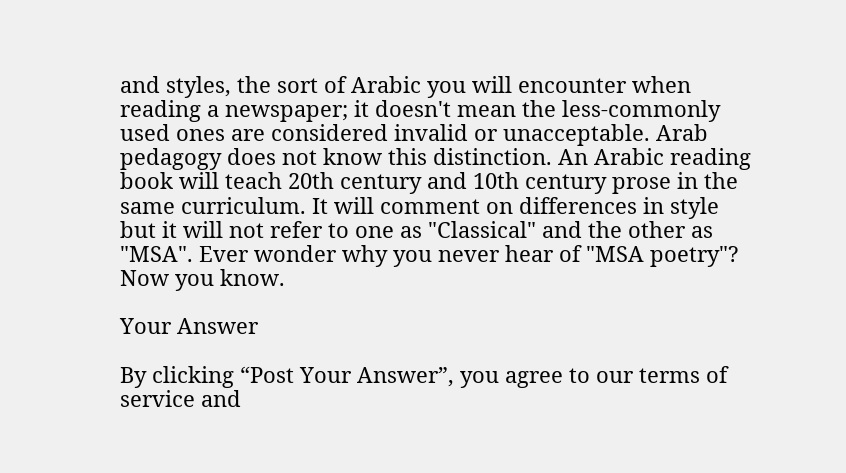and styles, the sort of Arabic you will encounter when reading a newspaper; it doesn't mean the less-commonly used ones are considered invalid or unacceptable. Arab pedagogy does not know this distinction. An Arabic reading book will teach 20th century and 10th century prose in the same curriculum. It will comment on differences in style but it will not refer to one as "Classical" and the other as "MSA". Ever wonder why you never hear of "MSA poetry"? Now you know.

Your Answer

By clicking “Post Your Answer”, you agree to our terms of service and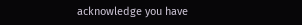acknowledge you have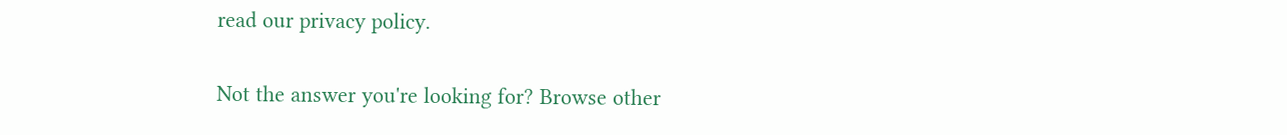read our privacy policy.

Not the answer you're looking for? Browse other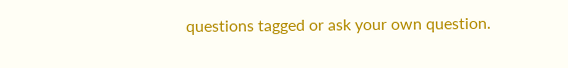questions tagged or ask your own question.